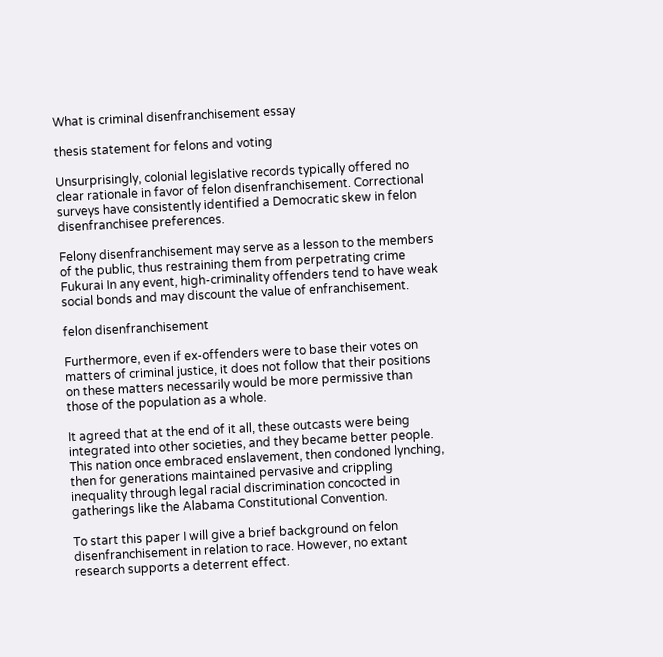What is criminal disenfranchisement essay

thesis statement for felons and voting

Unsurprisingly, colonial legislative records typically offered no clear rationale in favor of felon disenfranchisement. Correctional surveys have consistently identified a Democratic skew in felon disenfranchisee preferences.

Felony disenfranchisement may serve as a lesson to the members of the public, thus restraining them from perpetrating crime Fukurai In any event, high-criminality offenders tend to have weak social bonds and may discount the value of enfranchisement.

felon disenfranchisement

Furthermore, even if ex-offenders were to base their votes on matters of criminal justice, it does not follow that their positions on these matters necessarily would be more permissive than those of the population as a whole.

It agreed that at the end of it all, these outcasts were being integrated into other societies, and they became better people. This nation once embraced enslavement, then condoned lynching, then for generations maintained pervasive and crippling inequality through legal racial discrimination concocted in gatherings like the Alabama Constitutional Convention.

To start this paper I will give a brief background on felon disenfranchisement in relation to race. However, no extant research supports a deterrent effect.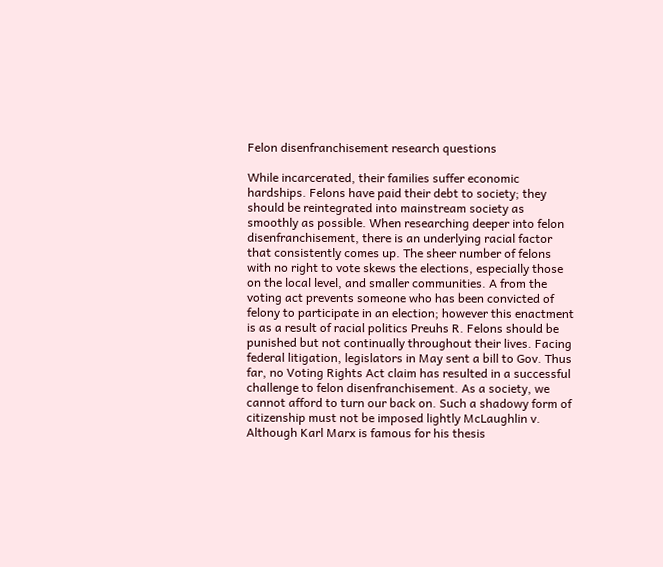Felon disenfranchisement research questions

While incarcerated, their families suffer economic hardships. Felons have paid their debt to society; they should be reintegrated into mainstream society as smoothly as possible. When researching deeper into felon disenfranchisement, there is an underlying racial factor that consistently comes up. The sheer number of felons with no right to vote skews the elections, especially those on the local level, and smaller communities. A from the voting act prevents someone who has been convicted of felony to participate in an election; however this enactment is as a result of racial politics Preuhs R. Felons should be punished but not continually throughout their lives. Facing federal litigation, legislators in May sent a bill to Gov. Thus far, no Voting Rights Act claim has resulted in a successful challenge to felon disenfranchisement. As a society, we cannot afford to turn our back on. Such a shadowy form of citizenship must not be imposed lightly McLaughlin v. Although Karl Marx is famous for his thesis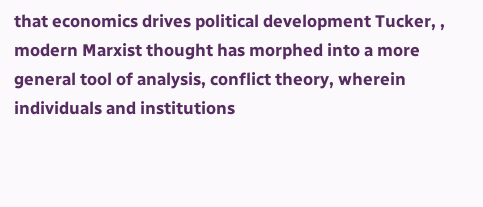that economics drives political development Tucker, , modern Marxist thought has morphed into a more general tool of analysis, conflict theory, wherein individuals and institutions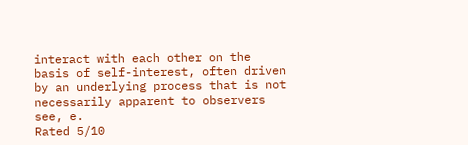interact with each other on the basis of self-interest, often driven by an underlying process that is not necessarily apparent to observers see, e.
Rated 5/10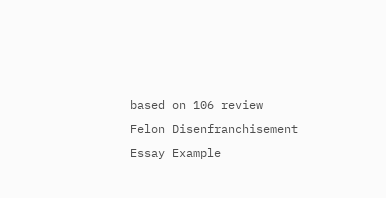based on 106 review
Felon Disenfranchisement Essay Example